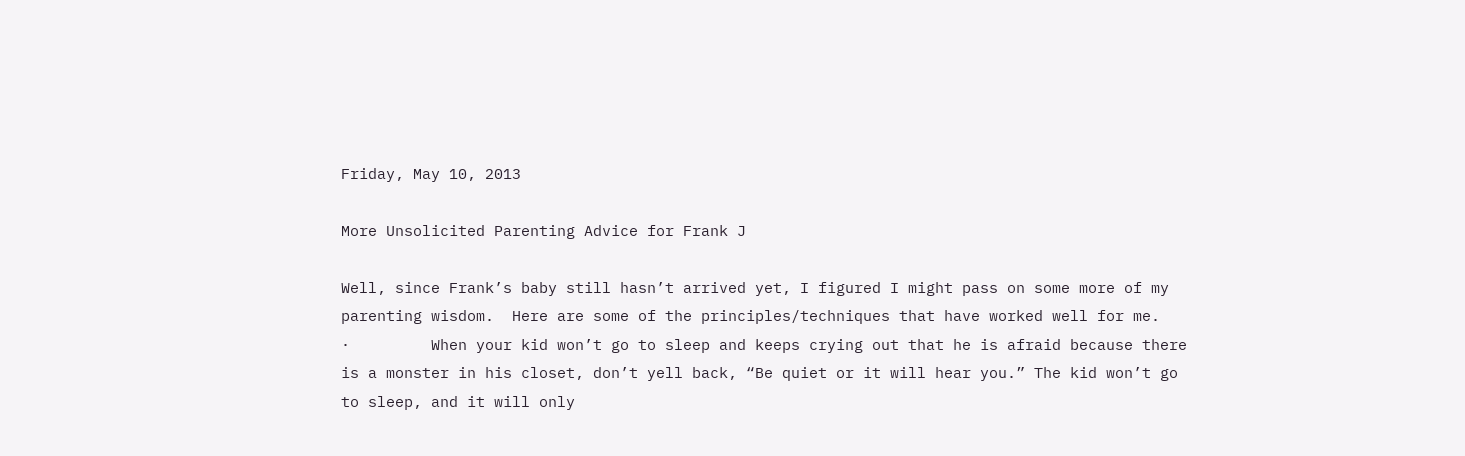Friday, May 10, 2013

More Unsolicited Parenting Advice for Frank J

Well, since Frank’s baby still hasn’t arrived yet, I figured I might pass on some more of my parenting wisdom.  Here are some of the principles/techniques that have worked well for me.
·         When your kid won’t go to sleep and keeps crying out that he is afraid because there is a monster in his closet, don’t yell back, “Be quiet or it will hear you.” The kid won’t go to sleep, and it will only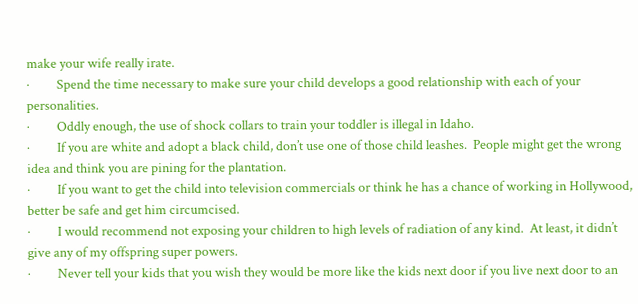make your wife really irate.
·         Spend the time necessary to make sure your child develops a good relationship with each of your personalities.
·         Oddly enough, the use of shock collars to train your toddler is illegal in Idaho.
·         If you are white and adopt a black child, don’t use one of those child leashes.  People might get the wrong idea and think you are pining for the plantation.
·         If you want to get the child into television commercials or think he has a chance of working in Hollywood, better be safe and get him circumcised.
·         I would recommend not exposing your children to high levels of radiation of any kind.  At least, it didn’t give any of my offspring super powers.
·         Never tell your kids that you wish they would be more like the kids next door if you live next door to an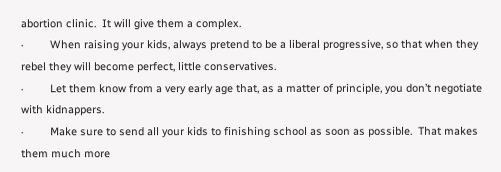abortion clinic.  It will give them a complex.
·         When raising your kids, always pretend to be a liberal progressive, so that when they rebel they will become perfect, little conservatives.
·         Let them know from a very early age that, as a matter of principle, you don’t negotiate with kidnappers.
·         Make sure to send all your kids to finishing school as soon as possible.  That makes them much more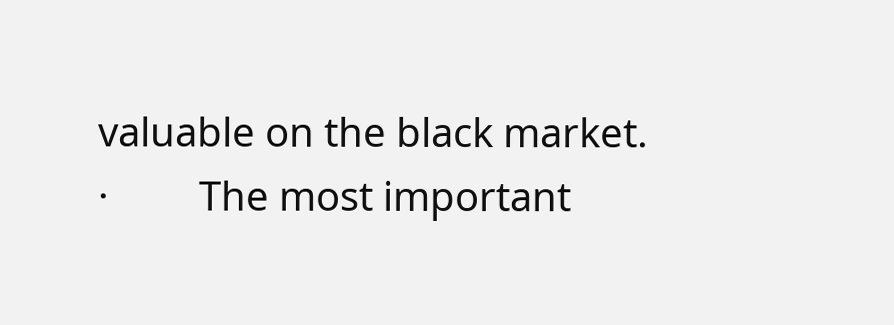valuable on the black market.
·         The most important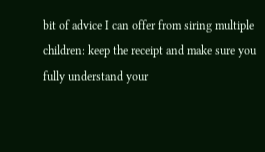bit of advice I can offer from siring multiple children: keep the receipt and make sure you fully understand your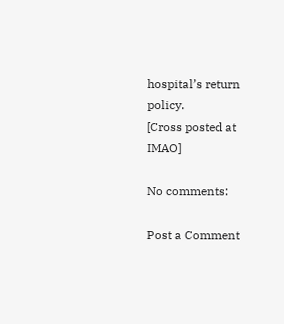hospital’s return policy.
[Cross posted at IMAO]

No comments:

Post a Comment